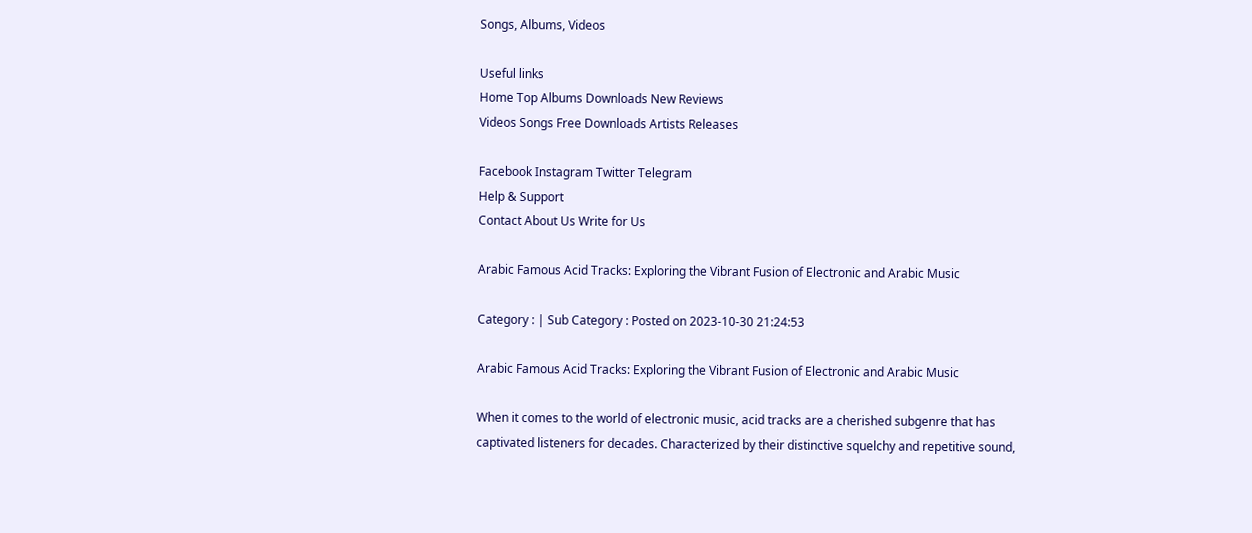Songs, Albums, Videos

Useful links
Home Top Albums Downloads New Reviews
Videos Songs Free Downloads Artists Releases

Facebook Instagram Twitter Telegram
Help & Support
Contact About Us Write for Us

Arabic Famous Acid Tracks: Exploring the Vibrant Fusion of Electronic and Arabic Music

Category : | Sub Category : Posted on 2023-10-30 21:24:53

Arabic Famous Acid Tracks: Exploring the Vibrant Fusion of Electronic and Arabic Music

When it comes to the world of electronic music, acid tracks are a cherished subgenre that has captivated listeners for decades. Characterized by their distinctive squelchy and repetitive sound,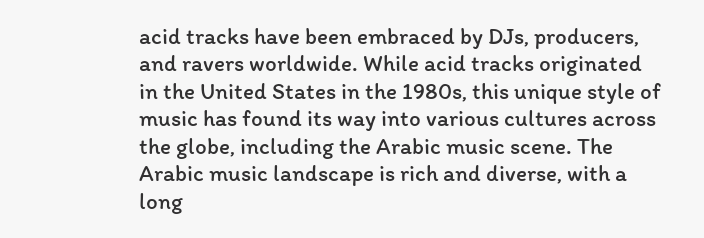acid tracks have been embraced by DJs, producers, and ravers worldwide. While acid tracks originated in the United States in the 1980s, this unique style of music has found its way into various cultures across the globe, including the Arabic music scene. The Arabic music landscape is rich and diverse, with a long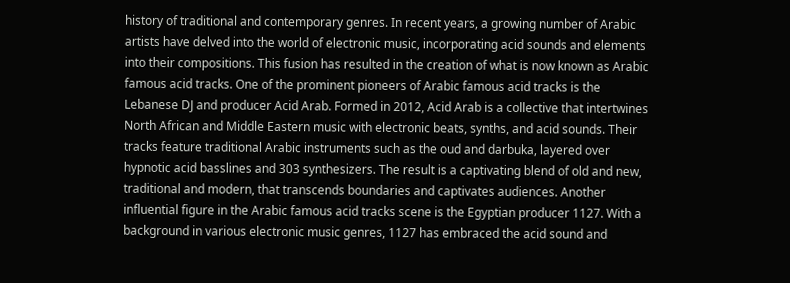history of traditional and contemporary genres. In recent years, a growing number of Arabic artists have delved into the world of electronic music, incorporating acid sounds and elements into their compositions. This fusion has resulted in the creation of what is now known as Arabic famous acid tracks. One of the prominent pioneers of Arabic famous acid tracks is the Lebanese DJ and producer Acid Arab. Formed in 2012, Acid Arab is a collective that intertwines North African and Middle Eastern music with electronic beats, synths, and acid sounds. Their tracks feature traditional Arabic instruments such as the oud and darbuka, layered over hypnotic acid basslines and 303 synthesizers. The result is a captivating blend of old and new, traditional and modern, that transcends boundaries and captivates audiences. Another influential figure in the Arabic famous acid tracks scene is the Egyptian producer 1127. With a background in various electronic music genres, 1127 has embraced the acid sound and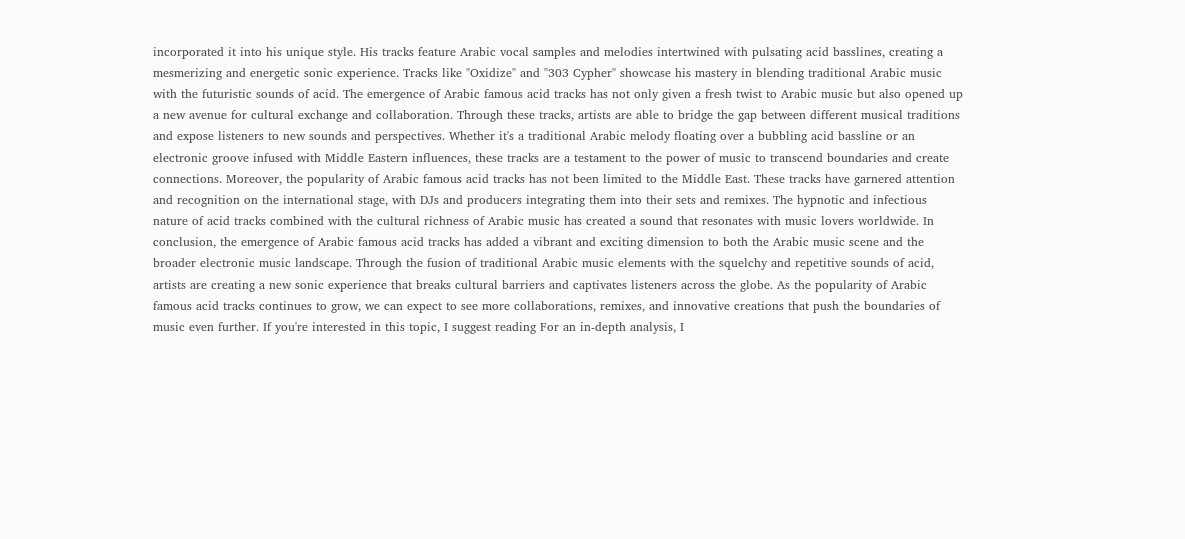incorporated it into his unique style. His tracks feature Arabic vocal samples and melodies intertwined with pulsating acid basslines, creating a mesmerizing and energetic sonic experience. Tracks like "Oxidize" and "303 Cypher" showcase his mastery in blending traditional Arabic music with the futuristic sounds of acid. The emergence of Arabic famous acid tracks has not only given a fresh twist to Arabic music but also opened up a new avenue for cultural exchange and collaboration. Through these tracks, artists are able to bridge the gap between different musical traditions and expose listeners to new sounds and perspectives. Whether it's a traditional Arabic melody floating over a bubbling acid bassline or an electronic groove infused with Middle Eastern influences, these tracks are a testament to the power of music to transcend boundaries and create connections. Moreover, the popularity of Arabic famous acid tracks has not been limited to the Middle East. These tracks have garnered attention and recognition on the international stage, with DJs and producers integrating them into their sets and remixes. The hypnotic and infectious nature of acid tracks combined with the cultural richness of Arabic music has created a sound that resonates with music lovers worldwide. In conclusion, the emergence of Arabic famous acid tracks has added a vibrant and exciting dimension to both the Arabic music scene and the broader electronic music landscape. Through the fusion of traditional Arabic music elements with the squelchy and repetitive sounds of acid, artists are creating a new sonic experience that breaks cultural barriers and captivates listeners across the globe. As the popularity of Arabic famous acid tracks continues to grow, we can expect to see more collaborations, remixes, and innovative creations that push the boundaries of music even further. If you're interested in this topic, I suggest reading For an in-depth analysis, I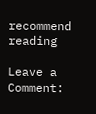recommend reading

Leave a Comment: